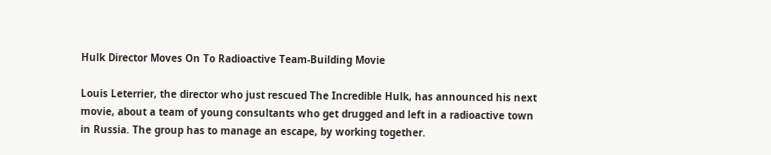Hulk Director Moves On To Radioactive Team-Building Movie

Louis Leterrier, the director who just rescued The Incredible Hulk, has announced his next movie, about a team of young consultants who get drugged and left in a radioactive town in Russia. The group has to manage an escape, by working together.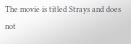The movie is titled Strays and does not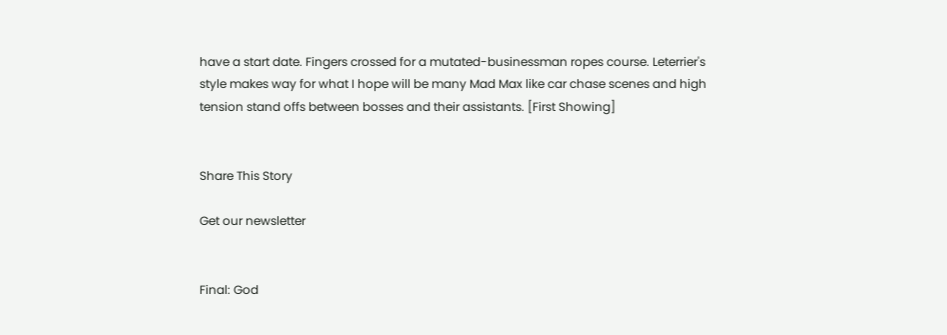have a start date. Fingers crossed for a mutated-businessman ropes course. Leterrier's style makes way for what I hope will be many Mad Max like car chase scenes and high tension stand offs between bosses and their assistants. [First Showing]


Share This Story

Get our newsletter


Final: God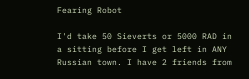Fearing Robot

I'd take 50 Sieverts or 5000 RAD in a sitting before I get left in ANY Russian town. I have 2 friends from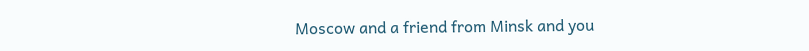Moscow and a friend from Minsk and you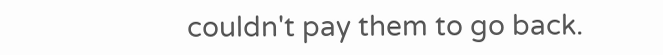couldn't pay them to go back.